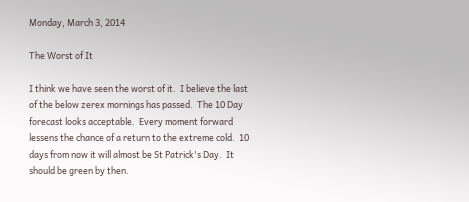Monday, March 3, 2014

The Worst of It

I think we have seen the worst of it.  I believe the last of the below zerex mornings has passed.  The 10 Day forecast looks acceptable.  Every moment forward lessens the chance of a return to the extreme cold.  10 days from now it will almost be St Patrick's Day.  It should be green by then.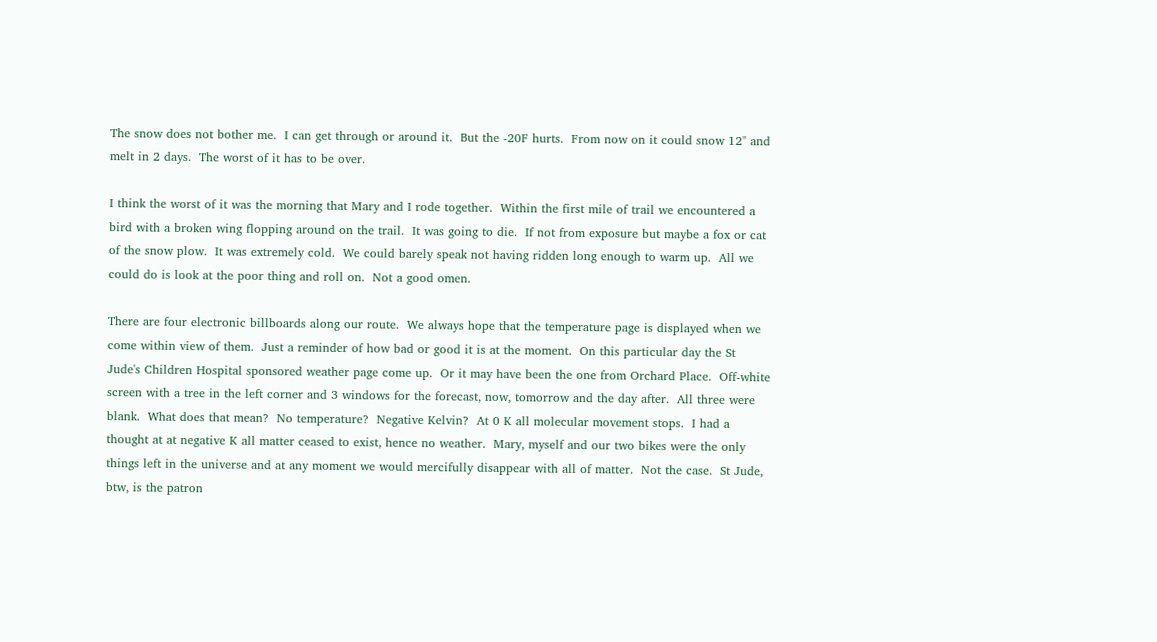The snow does not bother me.  I can get through or around it.  But the -20F hurts.  From now on it could snow 12" and melt in 2 days.  The worst of it has to be over.

I think the worst of it was the morning that Mary and I rode together.  Within the first mile of trail we encountered a bird with a broken wing flopping around on the trail.  It was going to die.  If not from exposure but maybe a fox or cat of the snow plow.  It was extremely cold.  We could barely speak not having ridden long enough to warm up.  All we could do is look at the poor thing and roll on.  Not a good omen.

There are four electronic billboards along our route.  We always hope that the temperature page is displayed when we come within view of them.  Just a reminder of how bad or good it is at the moment.  On this particular day the St Jude's Children Hospital sponsored weather page come up.  Or it may have been the one from Orchard Place.  Off-white screen with a tree in the left corner and 3 windows for the forecast, now, tomorrow and the day after.  All three were blank.  What does that mean?  No temperature?  Negative Kelvin?  At 0 K all molecular movement stops.  I had a thought at at negative K all matter ceased to exist, hence no weather.  Mary, myself and our two bikes were the only things left in the universe and at any moment we would mercifully disappear with all of matter.  Not the case.  St Jude, btw, is the patron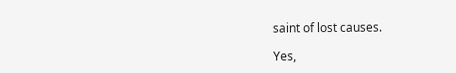saint of lost causes.

Yes,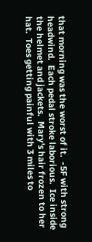that morning was the worst of it.  -5F with strong headwind.  Each pedal stroke laborious.  Ice inside the helmet and jackets.  Mary's hair frozen to her hat.  Toes getting painful with 3 miles to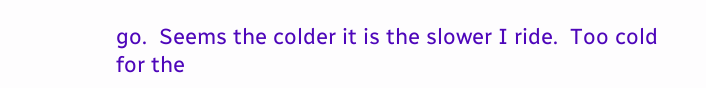go.  Seems the colder it is the slower I ride.  Too cold for the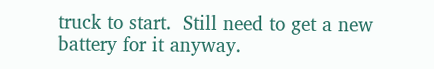truck to start.  Still need to get a new battery for it anyway.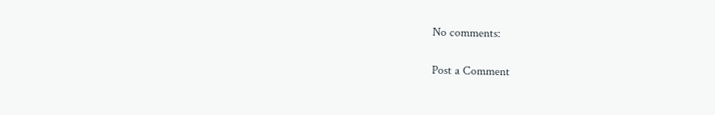No comments:

Post a Comment